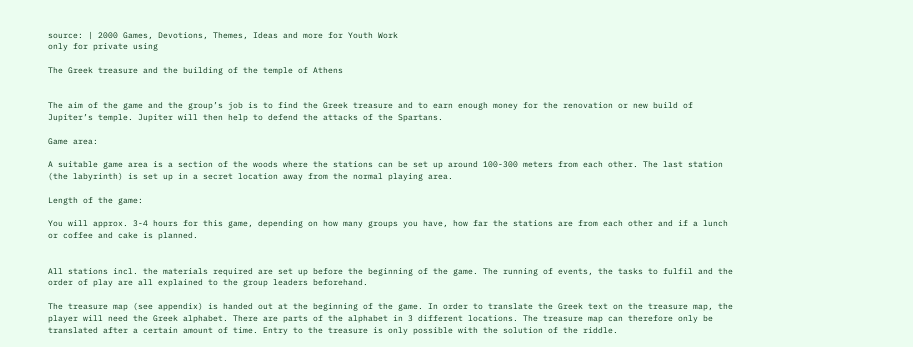source: | 2000 Games, Devotions, Themes, Ideas and more for Youth Work
only for private using

The Greek treasure and the building of the temple of Athens


The aim of the game and the group’s job is to find the Greek treasure and to earn enough money for the renovation or new build of Jupiter’s temple. Jupiter will then help to defend the attacks of the Spartans.

Game area:

A suitable game area is a section of the woods where the stations can be set up around 100-300 meters from each other. The last station (the labyrinth) is set up in a secret location away from the normal playing area.

Length of the game:

You will approx. 3-4 hours for this game, depending on how many groups you have, how far the stations are from each other and if a lunch or coffee and cake is planned.


All stations incl. the materials required are set up before the beginning of the game. The running of events, the tasks to fulfil and the order of play are all explained to the group leaders beforehand.

The treasure map (see appendix) is handed out at the beginning of the game. In order to translate the Greek text on the treasure map, the player will need the Greek alphabet. There are parts of the alphabet in 3 different locations. The treasure map can therefore only be translated after a certain amount of time. Entry to the treasure is only possible with the solution of the riddle.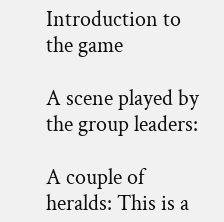Introduction to the game

A scene played by the group leaders:

A couple of heralds: This is a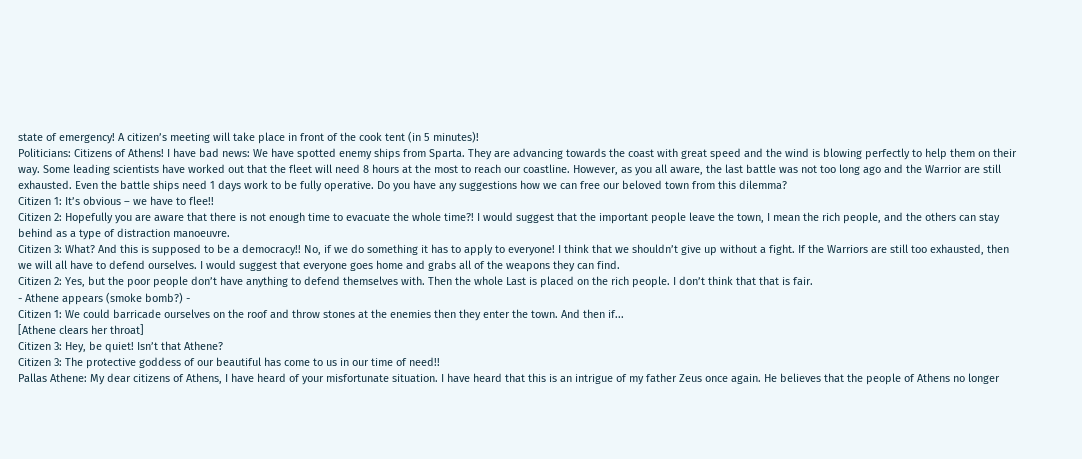state of emergency! A citizen’s meeting will take place in front of the cook tent (in 5 minutes)!
Politicians: Citizens of Athens! I have bad news: We have spotted enemy ships from Sparta. They are advancing towards the coast with great speed and the wind is blowing perfectly to help them on their way. Some leading scientists have worked out that the fleet will need 8 hours at the most to reach our coastline. However, as you all aware, the last battle was not too long ago and the Warrior are still exhausted. Even the battle ships need 1 days work to be fully operative. Do you have any suggestions how we can free our beloved town from this dilemma?
Citizen 1: It’s obvious – we have to flee!!
Citizen 2: Hopefully you are aware that there is not enough time to evacuate the whole time?! I would suggest that the important people leave the town, I mean the rich people, and the others can stay behind as a type of distraction manoeuvre.
Citizen 3: What? And this is supposed to be a democracy!! No, if we do something it has to apply to everyone! I think that we shouldn’t give up without a fight. If the Warriors are still too exhausted, then we will all have to defend ourselves. I would suggest that everyone goes home and grabs all of the weapons they can find.
Citizen 2: Yes, but the poor people don’t have anything to defend themselves with. Then the whole Last is placed on the rich people. I don’t think that that is fair.
- Athene appears (smoke bomb?) -
Citizen 1: We could barricade ourselves on the roof and throw stones at the enemies then they enter the town. And then if...
[Athene clears her throat]
Citizen 3: Hey, be quiet! Isn’t that Athene?
Citizen 3: The protective goddess of our beautiful has come to us in our time of need!!
Pallas Athene: My dear citizens of Athens, I have heard of your misfortunate situation. I have heard that this is an intrigue of my father Zeus once again. He believes that the people of Athens no longer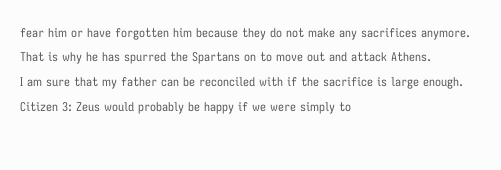fear him or have forgotten him because they do not make any sacrifices anymore. That is why he has spurred the Spartans on to move out and attack Athens.
I am sure that my father can be reconciled with if the sacrifice is large enough.
Citizen 3: Zeus would probably be happy if we were simply to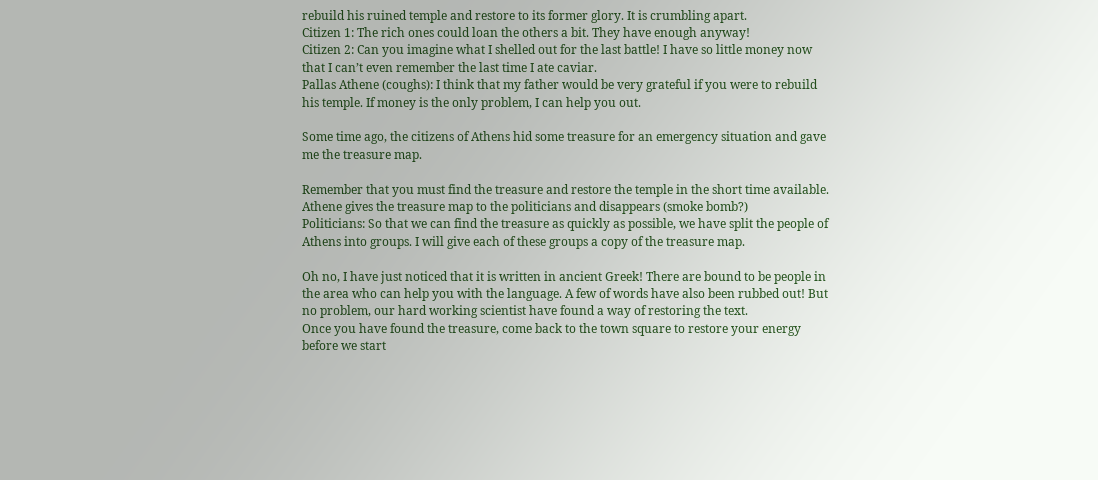rebuild his ruined temple and restore to its former glory. It is crumbling apart.
Citizen 1: The rich ones could loan the others a bit. They have enough anyway!
Citizen 2: Can you imagine what I shelled out for the last battle! I have so little money now that I can’t even remember the last time I ate caviar.
Pallas Athene (coughs): I think that my father would be very grateful if you were to rebuild his temple. If money is the only problem, I can help you out.

Some time ago, the citizens of Athens hid some treasure for an emergency situation and gave me the treasure map.

Remember that you must find the treasure and restore the temple in the short time available.
Athene gives the treasure map to the politicians and disappears (smoke bomb?)
Politicians: So that we can find the treasure as quickly as possible, we have split the people of Athens into groups. I will give each of these groups a copy of the treasure map.

Oh no, I have just noticed that it is written in ancient Greek! There are bound to be people in the area who can help you with the language. A few of words have also been rubbed out! But no problem, our hard working scientist have found a way of restoring the text.
Once you have found the treasure, come back to the town square to restore your energy before we start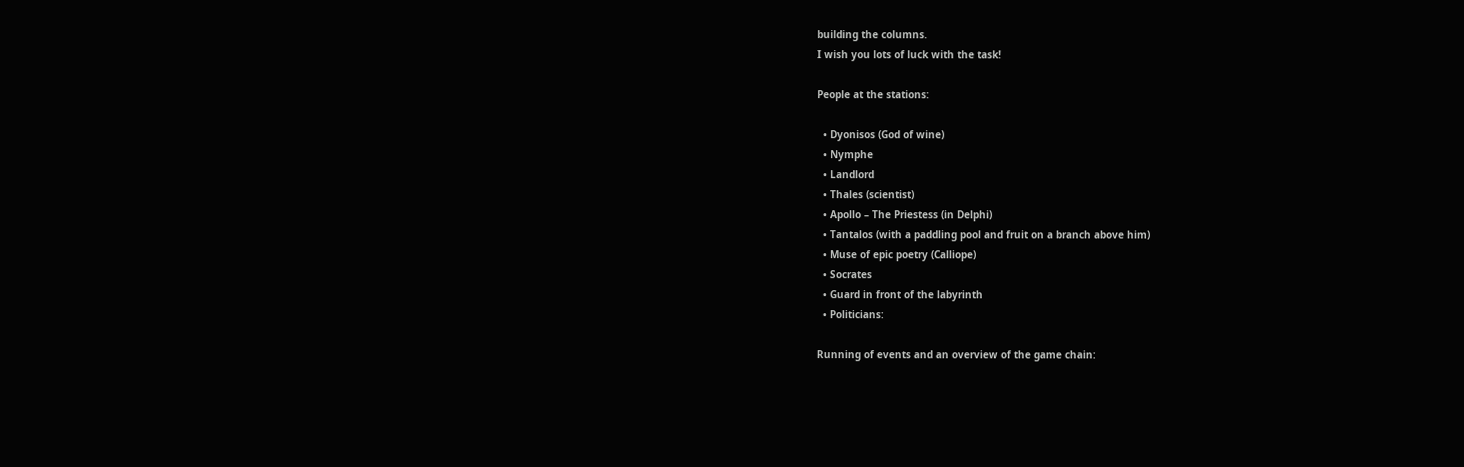building the columns.
I wish you lots of luck with the task!

People at the stations:

  • Dyonisos (God of wine)
  • Nymphe
  • Landlord
  • Thales (scientist)
  • Apollo – The Priestess (in Delphi)
  • Tantalos (with a paddling pool and fruit on a branch above him)
  • Muse of epic poetry (Calliope)
  • Socrates
  • Guard in front of the labyrinth
  • Politicians:

Running of events and an overview of the game chain: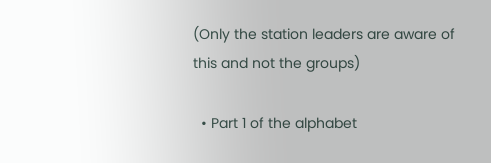(Only the station leaders are aware of this and not the groups)

  • Part 1 of the alphabet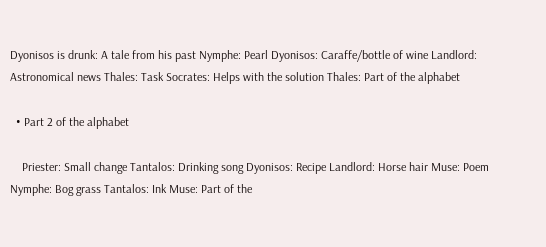Dyonisos is drunk: A tale from his past Nymphe: Pearl Dyonisos: Caraffe/bottle of wine Landlord: Astronomical news Thales: Task Socrates: Helps with the solution Thales: Part of the alphabet

  • Part 2 of the alphabet

    Priester: Small change Tantalos: Drinking song Dyonisos: Recipe Landlord: Horse hair Muse: Poem Nymphe: Bog grass Tantalos: Ink Muse: Part of the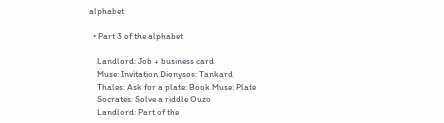alphabet

  • Part 3 of the alphabet

    Landlord: Job + business card
    Muse: Invitation Dionysos: Tankard
    Thales: Ask for a plate: Book Muse: Plate
    Socrates: Solve a riddle Ouzo
    Landlord: Part of the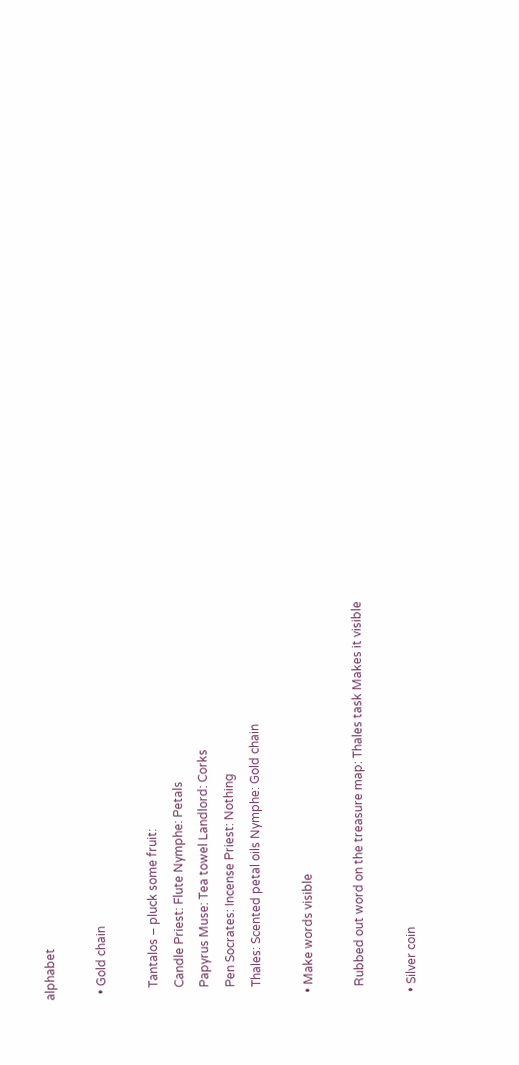alphabet

  • Gold chain

    Tantalos – pluck some fruit:
    Candle Priest: Flute Nymphe: Petals
    Papyrus Muse: Tea towel Landlord: Corks
    Pen Socrates: Incense Priest: Nothing
    Thales: Scented petal oils Nymphe: Gold chain

  • Make words visible

    Rubbed out word on the treasure map: Thales task Makes it visible

  • Silver coin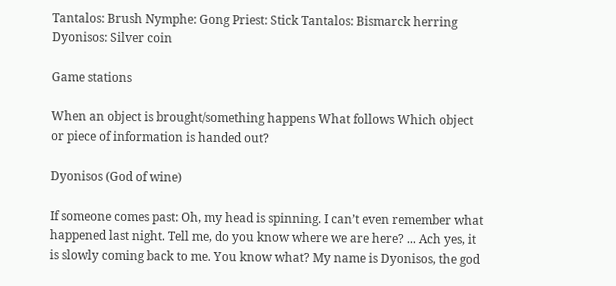Tantalos: Brush Nymphe: Gong Priest: Stick Tantalos: Bismarck herring Dyonisos: Silver coin

Game stations

When an object is brought/something happens What follows Which object or piece of information is handed out?

Dyonisos (God of wine)

If someone comes past: Oh, my head is spinning. I can’t even remember what happened last night. Tell me, do you know where we are here? ... Ach yes, it is slowly coming back to me. You know what? My name is Dyonisos, the god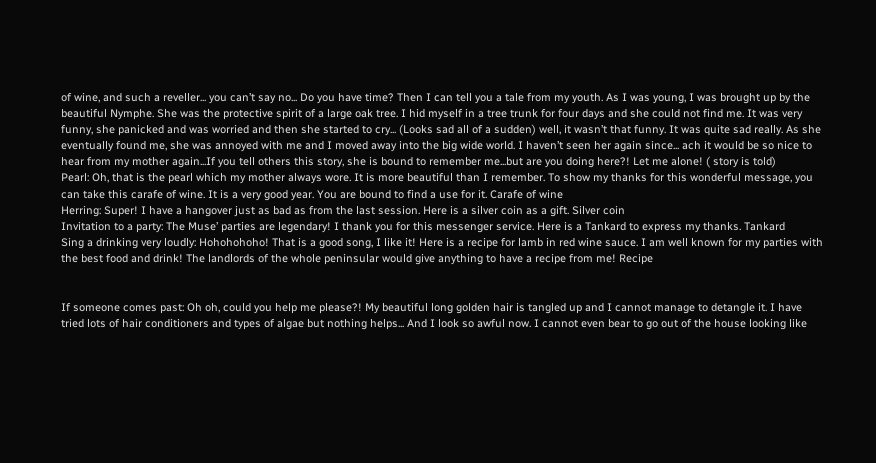of wine, and such a reveller... you can’t say no... Do you have time? Then I can tell you a tale from my youth. As I was young, I was brought up by the beautiful Nymphe. She was the protective spirit of a large oak tree. I hid myself in a tree trunk for four days and she could not find me. It was very funny, she panicked and was worried and then she started to cry... (Looks sad all of a sudden) well, it wasn’t that funny. It was quite sad really. As she eventually found me, she was annoyed with me and I moved away into the big wide world. I haven’t seen her again since... ach it would be so nice to hear from my mother again...If you tell others this story, she is bound to remember me...but are you doing here?! Let me alone! ( story is told)
Pearl: Oh, that is the pearl which my mother always wore. It is more beautiful than I remember. To show my thanks for this wonderful message, you can take this carafe of wine. It is a very good year. You are bound to find a use for it. Carafe of wine
Herring: Super! I have a hangover just as bad as from the last session. Here is a silver coin as a gift. Silver coin
Invitation to a party: The Muse’ parties are legendary! I thank you for this messenger service. Here is a Tankard to express my thanks. Tankard
Sing a drinking very loudly: Hohohohoho! That is a good song, I like it! Here is a recipe for lamb in red wine sauce. I am well known for my parties with the best food and drink! The landlords of the whole peninsular would give anything to have a recipe from me! Recipe


If someone comes past: Oh oh, could you help me please?! My beautiful long golden hair is tangled up and I cannot manage to detangle it. I have tried lots of hair conditioners and types of algae but nothing helps... And I look so awful now. I cannot even bear to go out of the house looking like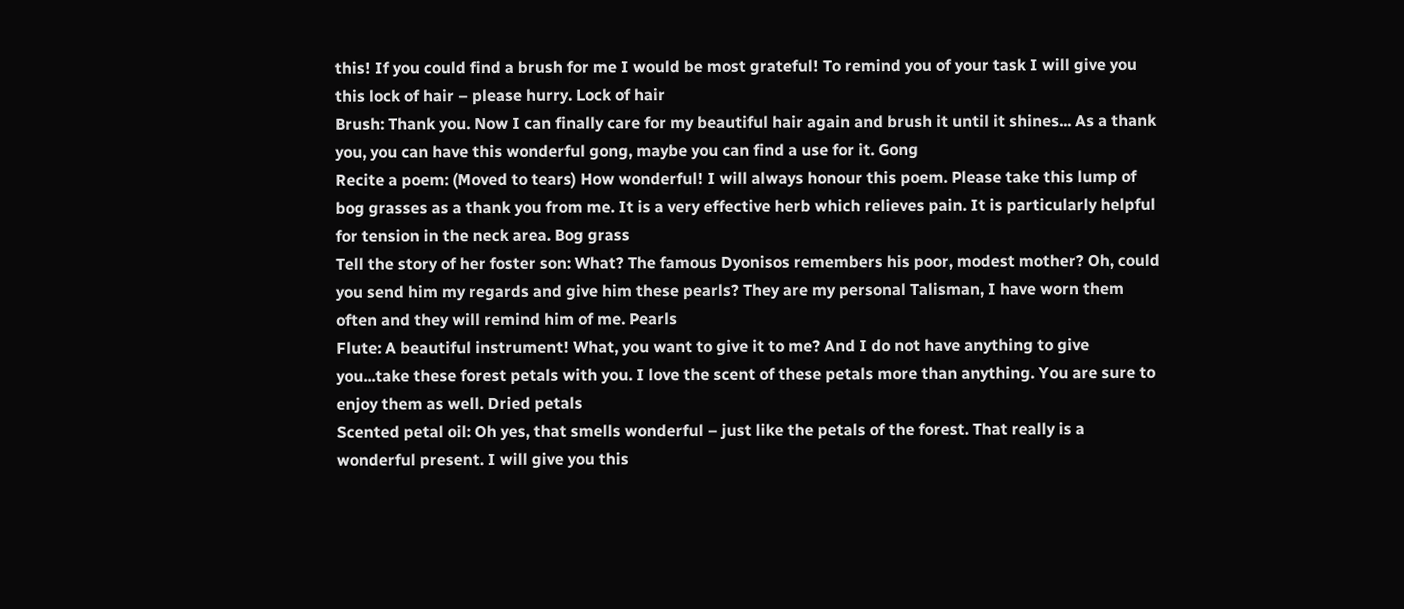this! If you could find a brush for me I would be most grateful! To remind you of your task I will give you this lock of hair – please hurry. Lock of hair
Brush: Thank you. Now I can finally care for my beautiful hair again and brush it until it shines... As a thank you, you can have this wonderful gong, maybe you can find a use for it. Gong
Recite a poem: (Moved to tears) How wonderful! I will always honour this poem. Please take this lump of bog grasses as a thank you from me. It is a very effective herb which relieves pain. It is particularly helpful for tension in the neck area. Bog grass
Tell the story of her foster son: What? The famous Dyonisos remembers his poor, modest mother? Oh, could you send him my regards and give him these pearls? They are my personal Talisman, I have worn them often and they will remind him of me. Pearls
Flute: A beautiful instrument! What, you want to give it to me? And I do not have anything to give you...take these forest petals with you. I love the scent of these petals more than anything. You are sure to enjoy them as well. Dried petals
Scented petal oil: Oh yes, that smells wonderful – just like the petals of the forest. That really is a wonderful present. I will give you this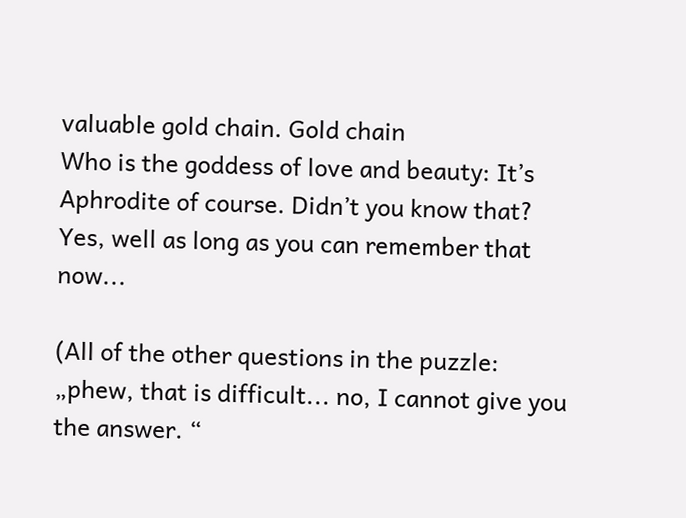valuable gold chain. Gold chain
Who is the goddess of love and beauty: It’s Aphrodite of course. Didn’t you know that? Yes, well as long as you can remember that now...

(All of the other questions in the puzzle: „phew, that is difficult... no, I cannot give you the answer. “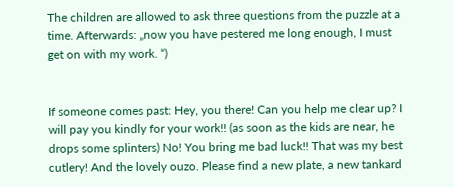The children are allowed to ask three questions from the puzzle at a time. Afterwards: „now you have pestered me long enough, I must get on with my work. “)


If someone comes past: Hey, you there! Can you help me clear up? I will pay you kindly for your work!! (as soon as the kids are near, he drops some splinters) No! You bring me bad luck!! That was my best cutlery! And the lovely ouzo. Please find a new plate, a new tankard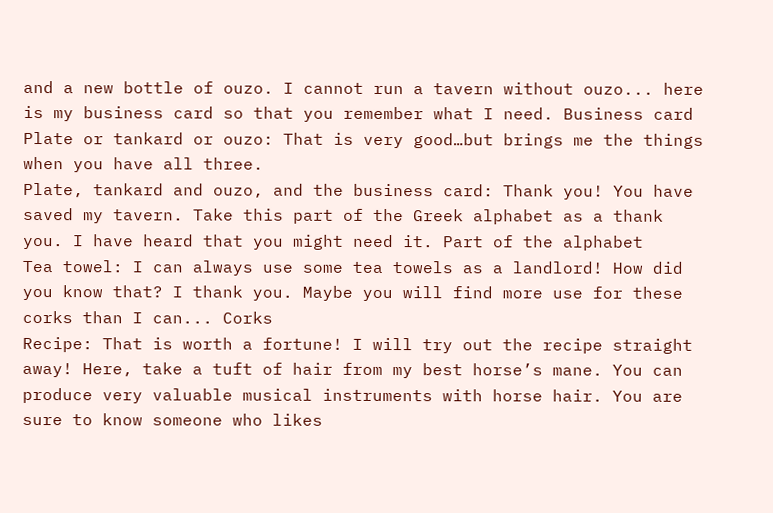and a new bottle of ouzo. I cannot run a tavern without ouzo... here is my business card so that you remember what I need. Business card
Plate or tankard or ouzo: That is very good…but brings me the things when you have all three.
Plate, tankard and ouzo, and the business card: Thank you! You have saved my tavern. Take this part of the Greek alphabet as a thank you. I have heard that you might need it. Part of the alphabet
Tea towel: I can always use some tea towels as a landlord! How did you know that? I thank you. Maybe you will find more use for these corks than I can... Corks
Recipe: That is worth a fortune! I will try out the recipe straight away! Here, take a tuft of hair from my best horse’s mane. You can produce very valuable musical instruments with horse hair. You are sure to know someone who likes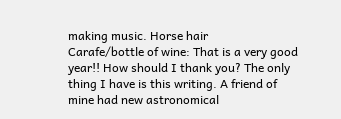making music. Horse hair
Carafe/bottle of wine: That is a very good year!! How should I thank you? The only thing I have is this writing. A friend of mine had new astronomical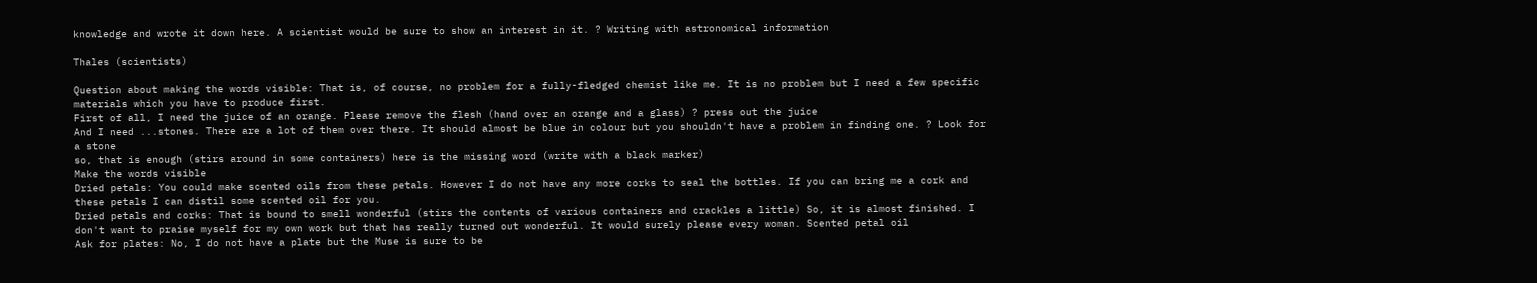knowledge and wrote it down here. A scientist would be sure to show an interest in it. ? Writing with astronomical information

Thales (scientists)

Question about making the words visible: That is, of course, no problem for a fully-fledged chemist like me. It is no problem but I need a few specific materials which you have to produce first.
First of all, I need the juice of an orange. Please remove the flesh (hand over an orange and a glass) ? press out the juice
And I need ...stones. There are a lot of them over there. It should almost be blue in colour but you shouldn't have a problem in finding one. ? Look for a stone
so, that is enough (stirs around in some containers) here is the missing word (write with a black marker)
Make the words visible
Dried petals: You could make scented oils from these petals. However I do not have any more corks to seal the bottles. If you can bring me a cork and these petals I can distil some scented oil for you.
Dried petals and corks: That is bound to smell wonderful (stirs the contents of various containers and crackles a little) So, it is almost finished. I don't want to praise myself for my own work but that has really turned out wonderful. It would surely please every woman. Scented petal oil
Ask for plates: No, I do not have a plate but the Muse is sure to be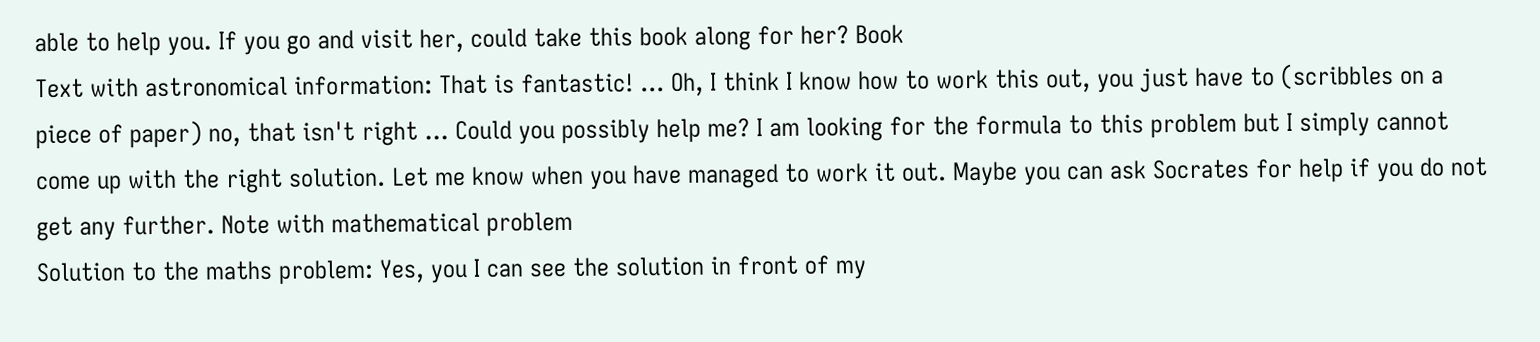able to help you. If you go and visit her, could take this book along for her? Book
Text with astronomical information: That is fantastic! ... Oh, I think I know how to work this out, you just have to (scribbles on a piece of paper) no, that isn't right ... Could you possibly help me? I am looking for the formula to this problem but I simply cannot come up with the right solution. Let me know when you have managed to work it out. Maybe you can ask Socrates for help if you do not get any further. Note with mathematical problem
Solution to the maths problem: Yes, you I can see the solution in front of my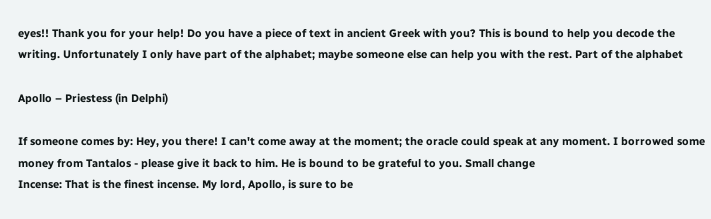eyes!! Thank you for your help! Do you have a piece of text in ancient Greek with you? This is bound to help you decode the writing. Unfortunately I only have part of the alphabet; maybe someone else can help you with the rest. Part of the alphabet

Apollo – Priestess (in Delphi)

If someone comes by: Hey, you there! I can't come away at the moment; the oracle could speak at any moment. I borrowed some money from Tantalos - please give it back to him. He is bound to be grateful to you. Small change
Incense: That is the finest incense. My lord, Apollo, is sure to be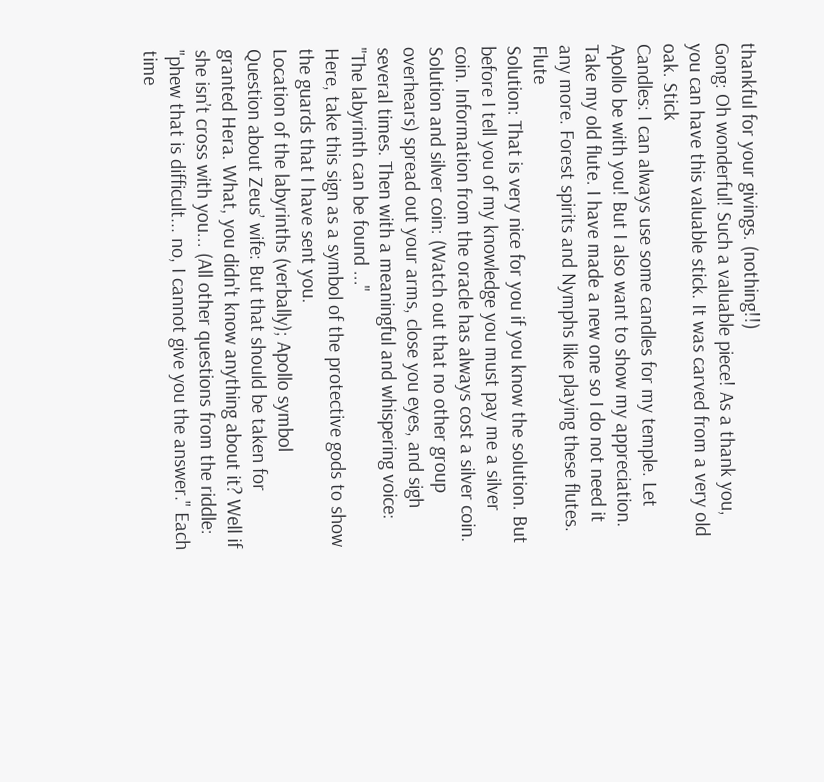thankful for your givings. (nothing!!)
Gong: Oh wonderful! Such a valuable piece! As a thank you, you can have this valuable stick. It was carved from a very old oak. Stick
Candles: I can always use some candles for my temple. Let Apollo be with you! But I also want to show my appreciation. Take my old flute. I have made a new one so I do not need it any more. Forest spirits and Nymphs like playing these flutes. Flute
Solution: That is very nice for you if you know the solution. But before I tell you of my knowledge you must pay me a silver coin. Information from the oracle has always cost a silver coin.
Solution and silver coin: (Watch out that no other group overhears) spread out your arms, close you eyes, and sigh several times. Then with a meaningful and whispering voice:
"The labyrinth can be found ..."
Here, take this sign as a symbol of the protective gods to show the guards that I have sent you.
Location of the labyrinths (verbally); Apollo symbol
Question about Zeus’ wife: But that should be taken for granted Hera. What, you didn't know anything about it? Well if she isn’t cross with you... (All other questions from the riddle: "phew that is difficult... no, I cannot give you the answer." Each time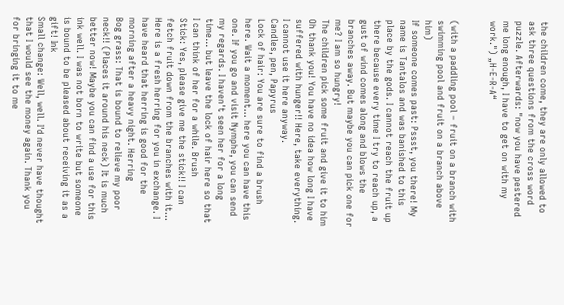the children come, they are only allowed to ask three questions from the cross word puzzle. Afterwards: "now you have pestered me long enough, I have to get on with my work.") „H-E-R-A“


(with a paddling pool – fruit on a branch with swimming pool and fruit on a branch above him)
If someone comes past: Pssst, you there! My name is Tantalos and was banished to this place by the gods. I cannot reach the fruit up there because every time I try to reach up, a gust of wind comes along and blows the branches away. But maybe you can pick one for me? I am so hungry!
The children pick some fruit and give it to him
Oh thank you! You have no idea how long I have suffered with hunger!! Here, take everything. I cannot use it here anyway.
Candles, pen, Papyrus
Lock of hair: You are sure to find a brush here. Wait a moment... here you can have this one. If you go and visit Nymphe, you can send my regards. I haven't seen her for a long time... but leave the lock of hair here so that I can think of her for a while. Brush
Stick: Yes, please give me the stick!! I can fetch fruit down from the branches with it... Here is a fresh herring for you in exchange. I have heard that herring is good for the morning after a heavy night. Herring
Bog grass: That is bound to relieve my poor neck!! (Places it around his neck) It is much better now! Maybe you can find a use for this ink well. I was not born to write but someone is bound to be pleased about receiving it as a gift! Ink
Small change: Well, well. I'd never have thought that I would see the money again. Thank you for bringing it to me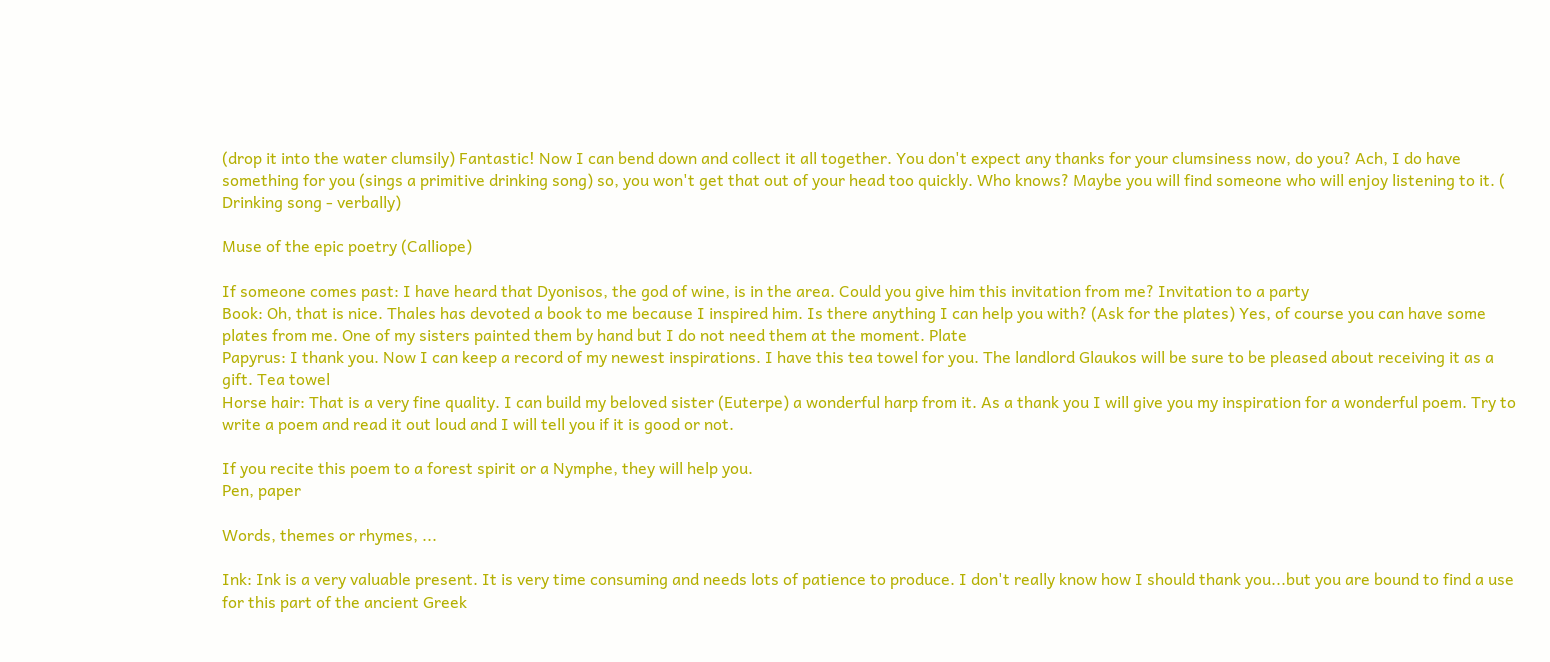(drop it into the water clumsily) Fantastic! Now I can bend down and collect it all together. You don't expect any thanks for your clumsiness now, do you? Ach, I do have something for you (sings a primitive drinking song) so, you won't get that out of your head too quickly. Who knows? Maybe you will find someone who will enjoy listening to it. ( Drinking song - verbally)

Muse of the epic poetry (Calliope)

If someone comes past: I have heard that Dyonisos, the god of wine, is in the area. Could you give him this invitation from me? Invitation to a party
Book: Oh, that is nice. Thales has devoted a book to me because I inspired him. Is there anything I can help you with? (Ask for the plates) Yes, of course you can have some plates from me. One of my sisters painted them by hand but I do not need them at the moment. Plate
Papyrus: I thank you. Now I can keep a record of my newest inspirations. I have this tea towel for you. The landlord Glaukos will be sure to be pleased about receiving it as a gift. Tea towel
Horse hair: That is a very fine quality. I can build my beloved sister (Euterpe) a wonderful harp from it. As a thank you I will give you my inspiration for a wonderful poem. Try to write a poem and read it out loud and I will tell you if it is good or not.

If you recite this poem to a forest spirit or a Nymphe, they will help you.
Pen, paper

Words, themes or rhymes, ...

Ink: Ink is a very valuable present. It is very time consuming and needs lots of patience to produce. I don't really know how I should thank you...but you are bound to find a use for this part of the ancient Greek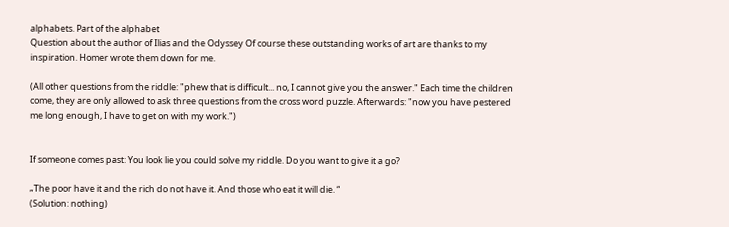alphabets. Part of the alphabet
Question about the author of Ilias and the Odyssey Of course these outstanding works of art are thanks to my inspiration. Homer wrote them down for me.

(All other questions from the riddle: "phew that is difficult... no, I cannot give you the answer." Each time the children come, they are only allowed to ask three questions from the cross word puzzle. Afterwards: "now you have pestered me long enough, I have to get on with my work.")


If someone comes past: You look lie you could solve my riddle. Do you want to give it a go?

„The poor have it and the rich do not have it. And those who eat it will die. “
(Solution: nothing)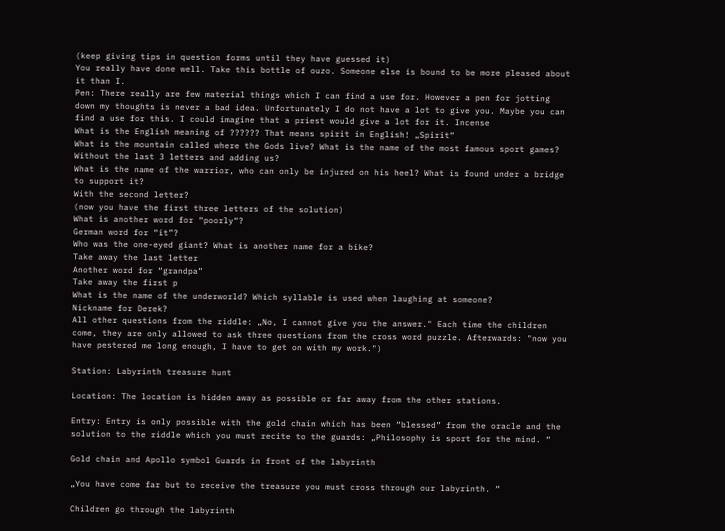(keep giving tips in question forms until they have guessed it)
You really have done well. Take this bottle of ouzo. Someone else is bound to be more pleased about it than I.
Pen: There really are few material things which I can find a use for. However a pen for jotting down my thoughts is never a bad idea. Unfortunately I do not have a lot to give you. Maybe you can find a use for this. I could imagine that a priest would give a lot for it. Incense
What is the English meaning of ?????? That means spirit in English! „Spirit“
What is the mountain called where the Gods live? What is the name of the most famous sport games?
Without the last 3 letters and adding us?
What is the name of the warrior, who can only be injured on his heel? What is found under a bridge to support it?
With the second letter?
(now you have the first three letters of the solution)
What is another word for “poorly“?
German word for “it”?
Who was the one-eyed giant? What is another name for a bike?
Take away the last letter
Another word for “grandpa”
Take away the first p
What is the name of the underworld? Which syllable is used when laughing at someone?
Nickname for Derek?
All other questions from the riddle: „No, I cannot give you the answer." Each time the children come, they are only allowed to ask three questions from the cross word puzzle. Afterwards: "now you have pestered me long enough, I have to get on with my work.")

Station: Labyrinth treasure hunt

Location: The location is hidden away as possible or far away from the other stations.

Entry: Entry is only possible with the gold chain which has been “blessed” from the oracle and the solution to the riddle which you must recite to the guards: „Philosophy is sport for the mind. “

Gold chain and Apollo symbol Guards in front of the labyrinth

„You have come far but to receive the treasure you must cross through our labyrinth. “

Children go through the labyrinth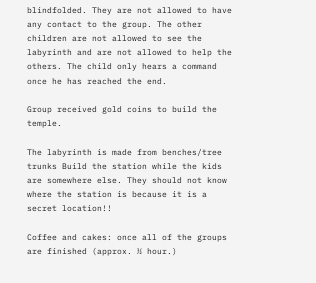blindfolded. They are not allowed to have any contact to the group. The other children are not allowed to see the labyrinth and are not allowed to help the others. The child only hears a command once he has reached the end.

Group received gold coins to build the temple.

The labyrinth is made from benches/tree trunks Build the station while the kids are somewhere else. They should not know where the station is because it is a secret location!!

Coffee and cakes: once all of the groups are finished (approx. ½ hour.)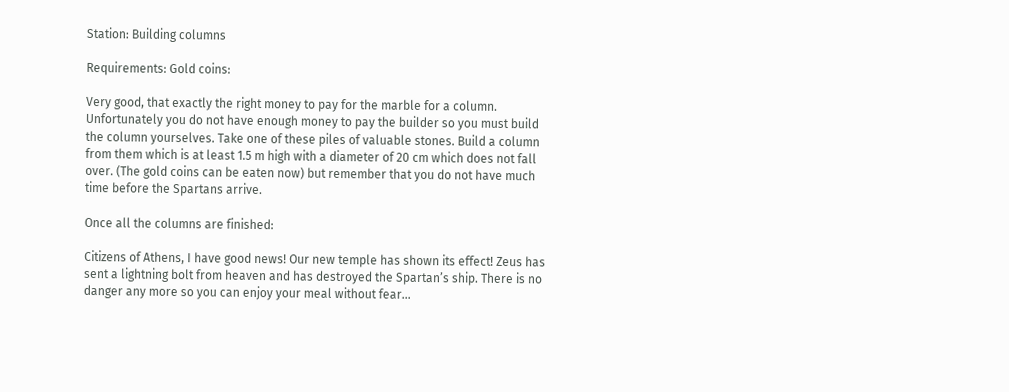Station: Building columns

Requirements: Gold coins:

Very good, that exactly the right money to pay for the marble for a column. Unfortunately you do not have enough money to pay the builder so you must build the column yourselves. Take one of these piles of valuable stones. Build a column from them which is at least 1.5 m high with a diameter of 20 cm which does not fall over. (The gold coins can be eaten now) but remember that you do not have much time before the Spartans arrive.

Once all the columns are finished:

Citizens of Athens, I have good news! Our new temple has shown its effect! Zeus has sent a lightning bolt from heaven and has destroyed the Spartan’s ship. There is no danger any more so you can enjoy your meal without fear...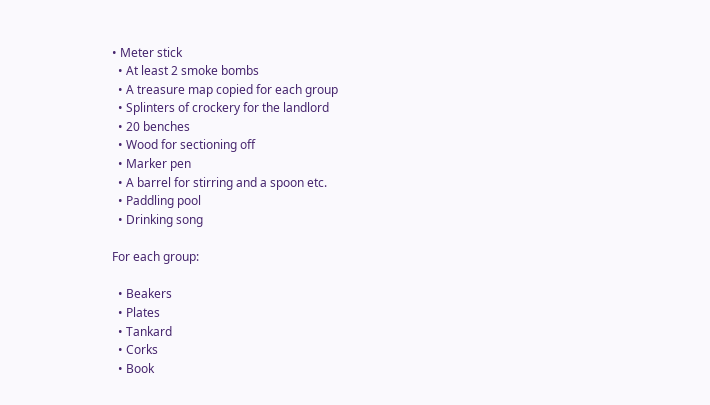• Meter stick
  • At least 2 smoke bombs
  • A treasure map copied for each group
  • Splinters of crockery for the landlord
  • 20 benches
  • Wood for sectioning off
  • Marker pen
  • A barrel for stirring and a spoon etc.
  • Paddling pool
  • Drinking song

For each group:

  • Beakers
  • Plates
  • Tankard
  • Corks
  • Book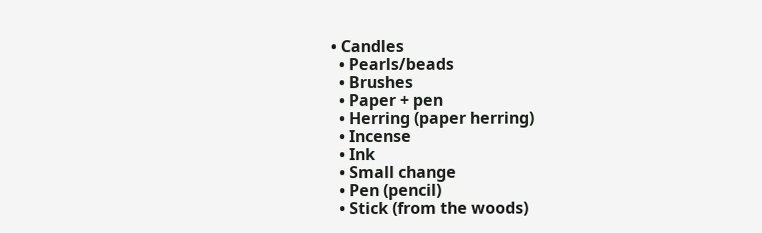• Candles
  • Pearls/beads
  • Brushes
  • Paper + pen
  • Herring (paper herring)
  • Incense
  • Ink
  • Small change
  • Pen (pencil)
  • Stick (from the woods)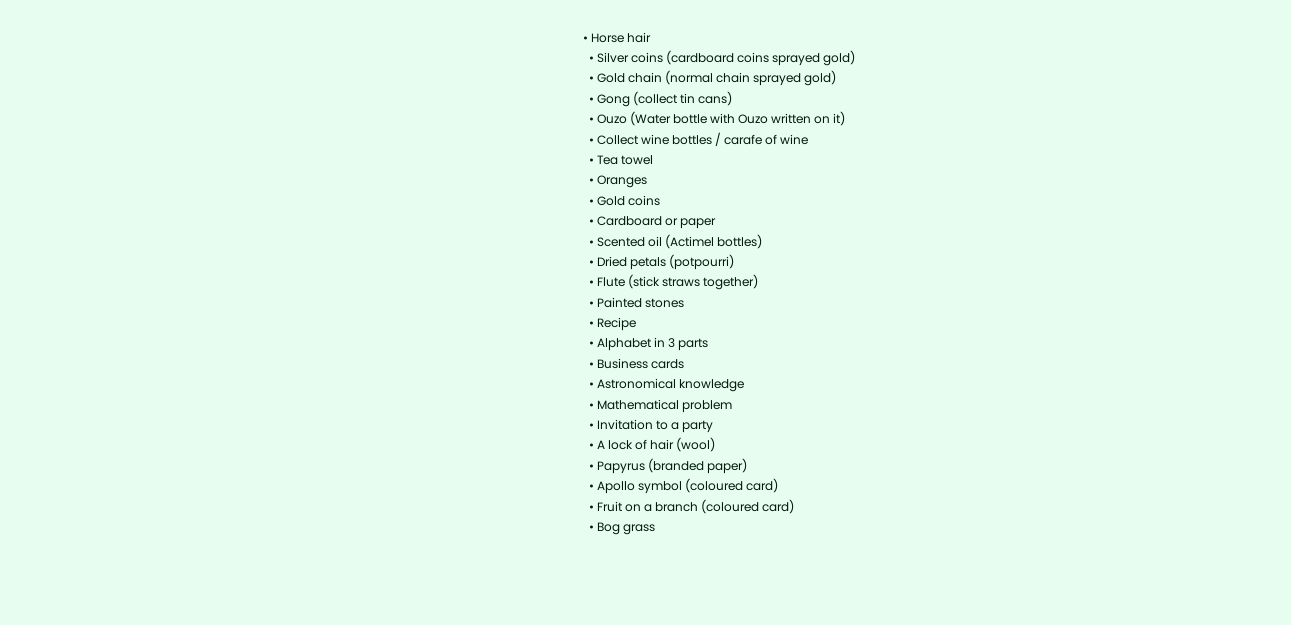• Horse hair
  • Silver coins (cardboard coins sprayed gold)
  • Gold chain (normal chain sprayed gold)
  • Gong (collect tin cans)
  • Ouzo (Water bottle with Ouzo written on it)
  • Collect wine bottles / carafe of wine
  • Tea towel
  • Oranges
  • Gold coins
  • Cardboard or paper
  • Scented oil (Actimel bottles)
  • Dried petals (potpourri)
  • Flute (stick straws together)
  • Painted stones
  • Recipe
  • Alphabet in 3 parts
  • Business cards
  • Astronomical knowledge
  • Mathematical problem
  • Invitation to a party
  • A lock of hair (wool)
  • Papyrus (branded paper)
  • Apollo symbol (coloured card)
  • Fruit on a branch (coloured card)
  • Bog grass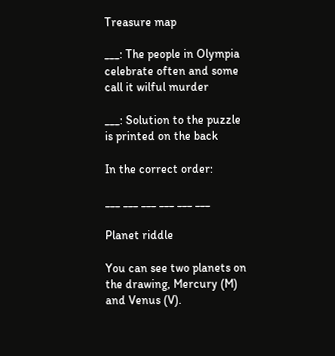Treasure map

___: The people in Olympia celebrate often and some call it wilful murder

___: Solution to the puzzle is printed on the back

In the correct order:

___ ___ ___ ___ ___ ___

Planet riddle

You can see two planets on the drawing, Mercury (M) and Venus (V).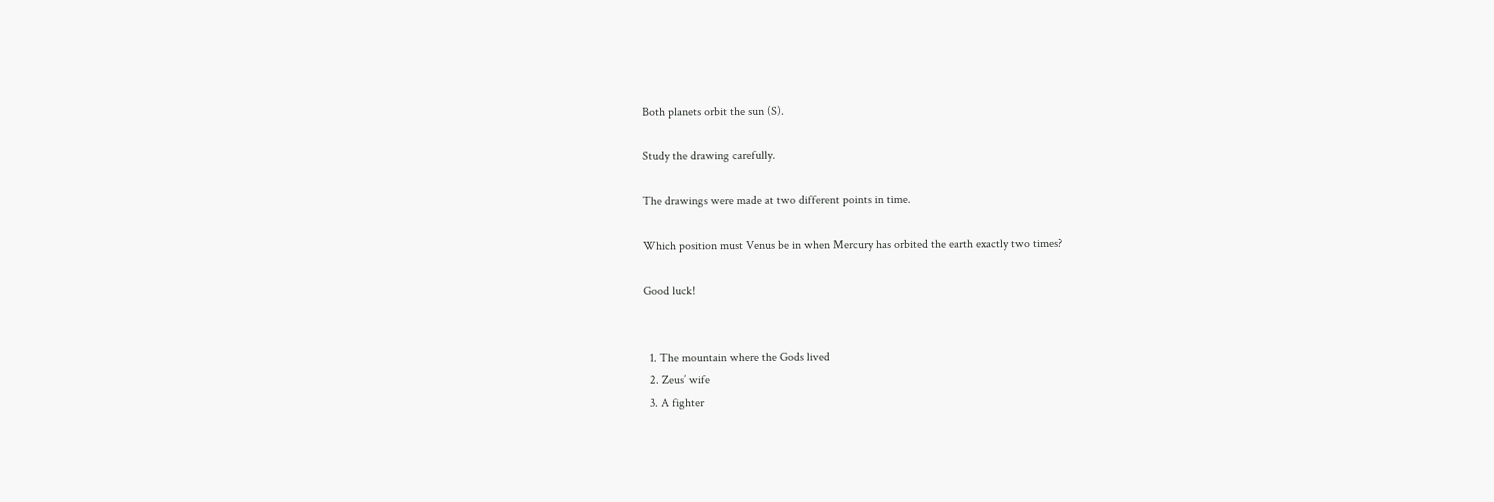Both planets orbit the sun (S).

Study the drawing carefully.

The drawings were made at two different points in time.

Which position must Venus be in when Mercury has orbited the earth exactly two times?

Good luck!


  1. The mountain where the Gods lived
  2. Zeus’ wife
  3. A fighter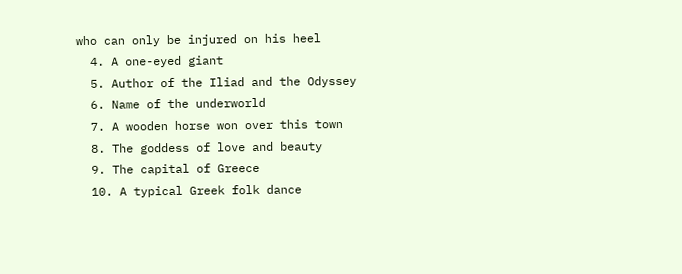who can only be injured on his heel
  4. A one-eyed giant
  5. Author of the Iliad and the Odyssey
  6. Name of the underworld
  7. A wooden horse won over this town
  8. The goddess of love and beauty
  9. The capital of Greece
  10. A typical Greek folk dance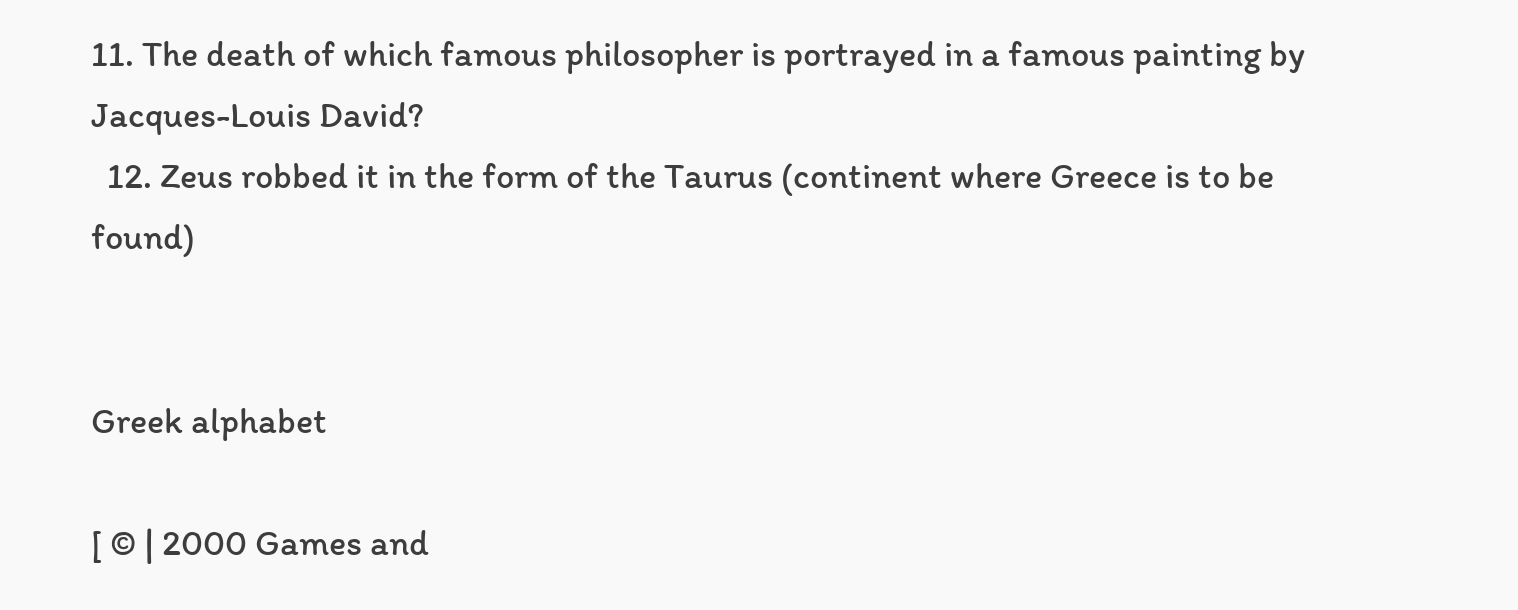11. The death of which famous philosopher is portrayed in a famous painting by Jacques-Louis David?
  12. Zeus robbed it in the form of the Taurus (continent where Greece is to be found)


Greek alphabet

[ © | 2000 Games and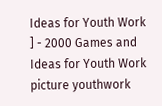Ideas for Youth Work ] - 2000 Games and Ideas for Youth Work
picture youthwork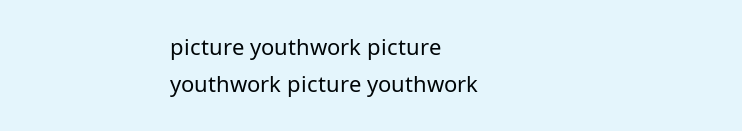picture youthwork picture youthwork picture youthwork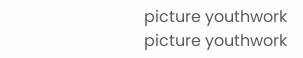picture youthwork picture youthwork